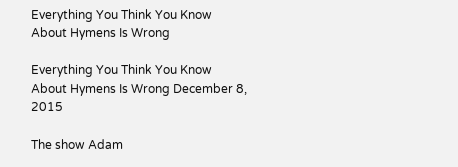Everything You Think You Know About Hymens Is Wrong

Everything You Think You Know About Hymens Is Wrong December 8, 2015

The show Adam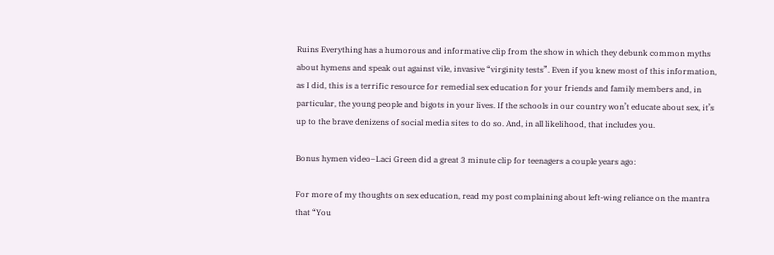Ruins Everything has a humorous and informative clip from the show in which they debunk common myths about hymens and speak out against vile, invasive “virginity tests”. Even if you knew most of this information, as I did, this is a terrific resource for remedial sex education for your friends and family members and, in particular, the young people and bigots in your lives. If the schools in our country won’t educate about sex, it’s up to the brave denizens of social media sites to do so. And, in all likelihood, that includes you.

Bonus hymen video–Laci Green did a great 3 minute clip for teenagers a couple years ago:

For more of my thoughts on sex education, read my post complaining about left-wing reliance on the mantra that “You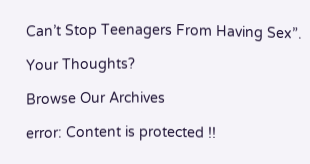Can’t Stop Teenagers From Having Sex”.

Your Thoughts?

Browse Our Archives

error: Content is protected !!